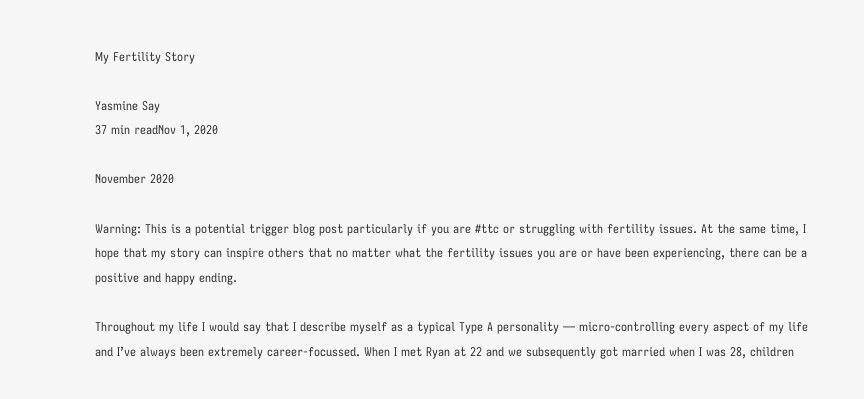My Fertility Story

Yasmine Say
37 min readNov 1, 2020

November 2020

Warning: This is a potential trigger blog post particularly if you are #ttc or struggling with fertility issues. At the same time, I hope that my story can inspire others that no matter what the fertility issues you are or have been experiencing, there can be a positive and happy ending.

Throughout my life I would say that I describe myself as a typical Type A personality — micro-controlling every aspect of my life and I’ve always been extremely career-focussed. When I met Ryan at 22 and we subsequently got married when I was 28, children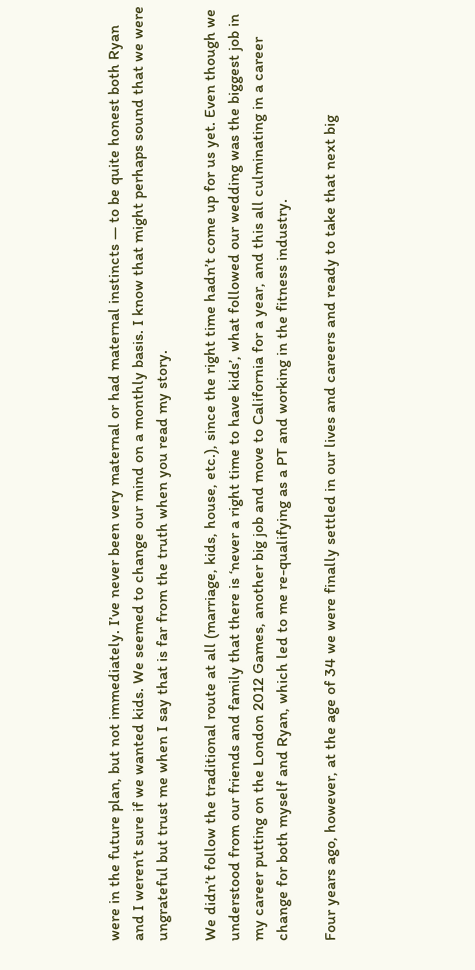were in the future plan, but not immediately. I’ve never been very maternal or had maternal instincts — to be quite honest both Ryan and I weren’t sure if we wanted kids. We seemed to change our mind on a monthly basis. I know that might perhaps sound that we were ungrateful but trust me when I say that is far from the truth when you read my story.

We didn’t follow the traditional route at all (marriage, kids, house, etc.), since the right time hadn’t come up for us yet. Even though we understood from our friends and family that there is ‘never a right time to have kids’, what followed our wedding was the biggest job in my career putting on the London 2012 Games, another big job and move to California for a year, and this all culminating in a career change for both myself and Ryan, which led to me re-qualifying as a PT and working in the fitness industry.

Four years ago, however, at the age of 34 we were finally settled in our lives and careers and ready to take that next big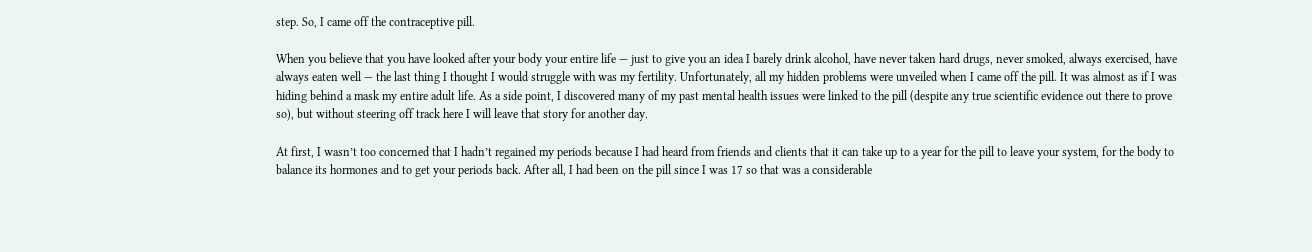step. So, I came off the contraceptive pill.

When you believe that you have looked after your body your entire life — just to give you an idea I barely drink alcohol, have never taken hard drugs, never smoked, always exercised, have always eaten well — the last thing I thought I would struggle with was my fertility. Unfortunately, all my hidden problems were unveiled when I came off the pill. It was almost as if I was hiding behind a mask my entire adult life. As a side point, I discovered many of my past mental health issues were linked to the pill (despite any true scientific evidence out there to prove so), but without steering off track here I will leave that story for another day.

At first, I wasn’t too concerned that I hadn’t regained my periods because I had heard from friends and clients that it can take up to a year for the pill to leave your system, for the body to balance its hormones and to get your periods back. After all, I had been on the pill since I was 17 so that was a considerable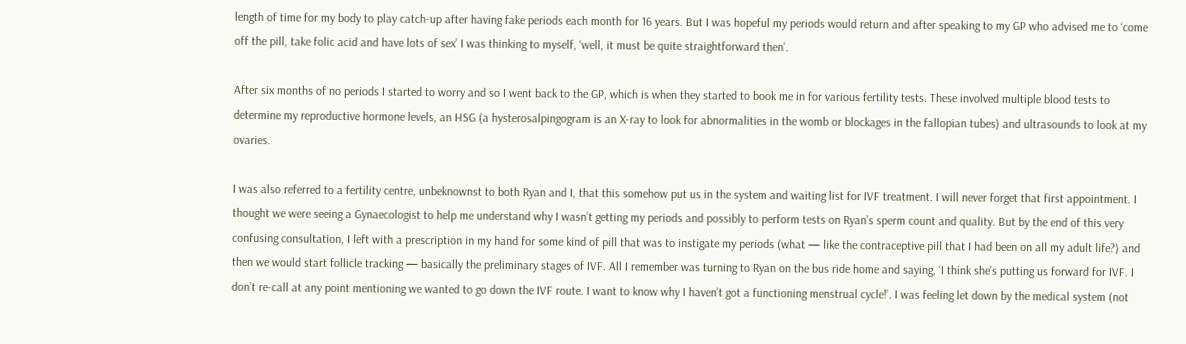length of time for my body to play catch-up after having fake periods each month for 16 years. But I was hopeful my periods would return and after speaking to my GP who advised me to ‘come off the pill, take folic acid and have lots of sex’ I was thinking to myself, ‘well, it must be quite straightforward then’.

After six months of no periods I started to worry and so I went back to the GP, which is when they started to book me in for various fertility tests. These involved multiple blood tests to determine my reproductive hormone levels, an HSG (a hysterosalpingogram is an X-ray to look for abnormalities in the womb or blockages in the fallopian tubes) and ultrasounds to look at my ovaries.

I was also referred to a fertility centre, unbeknownst to both Ryan and I, that this somehow put us in the system and waiting list for IVF treatment. I will never forget that first appointment. I thought we were seeing a Gynaecologist to help me understand why I wasn’t getting my periods and possibly to perform tests on Ryan’s sperm count and quality. But by the end of this very confusing consultation, I left with a prescription in my hand for some kind of pill that was to instigate my periods (what — like the contraceptive pill that I had been on all my adult life?) and then we would start follicle tracking — basically the preliminary stages of IVF. All I remember was turning to Ryan on the bus ride home and saying, ‘I think she’s putting us forward for IVF. I don’t re-call at any point mentioning we wanted to go down the IVF route. I want to know why I haven’t got a functioning menstrual cycle!’. I was feeling let down by the medical system (not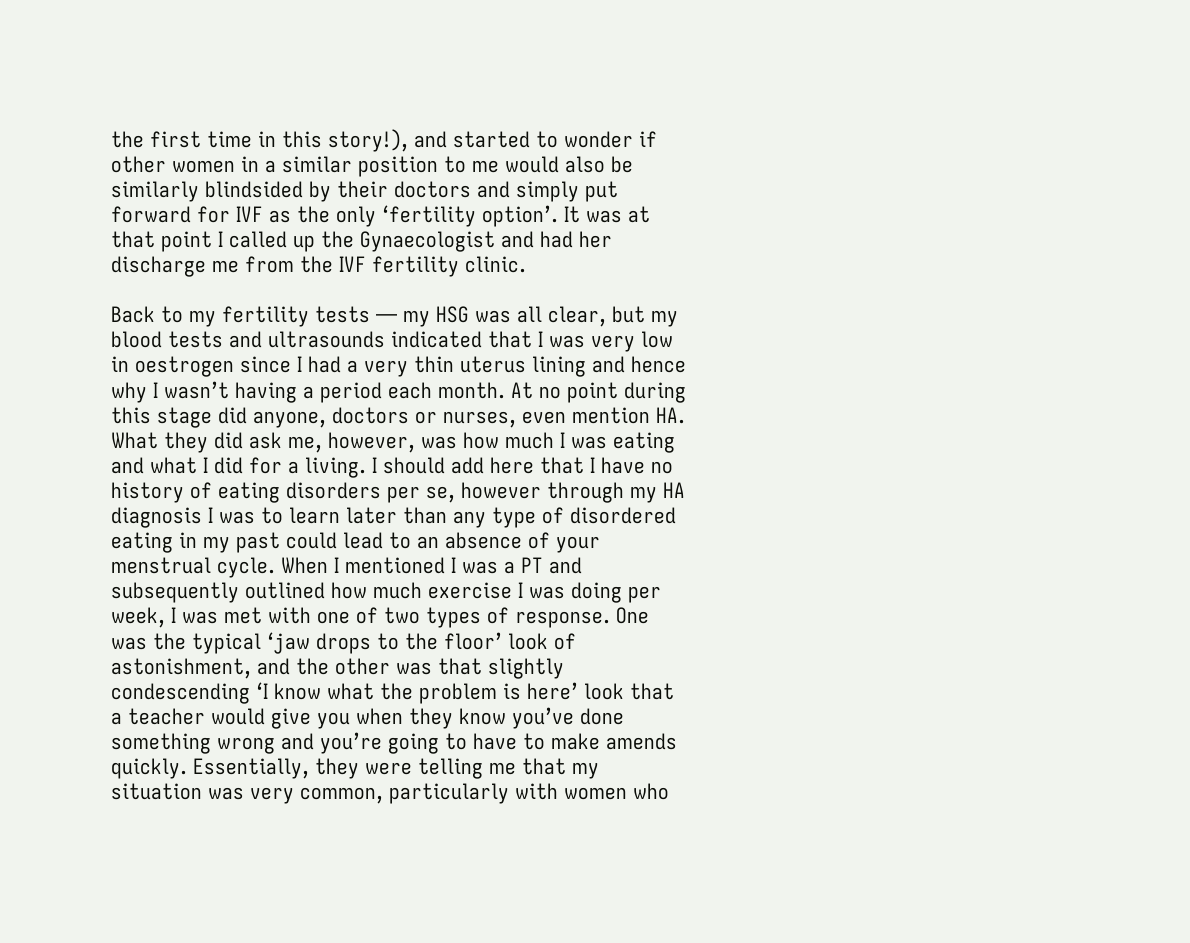the first time in this story!), and started to wonder if other women in a similar position to me would also be similarly blindsided by their doctors and simply put forward for IVF as the only ‘fertility option’. It was at that point I called up the Gynaecologist and had her discharge me from the IVF fertility clinic.

Back to my fertility tests — my HSG was all clear, but my blood tests and ultrasounds indicated that I was very low in oestrogen since I had a very thin uterus lining and hence why I wasn’t having a period each month. At no point during this stage did anyone, doctors or nurses, even mention HA. What they did ask me, however, was how much I was eating and what I did for a living. I should add here that I have no history of eating disorders per se, however through my HA diagnosis I was to learn later than any type of disordered eating in my past could lead to an absence of your menstrual cycle. When I mentioned I was a PT and subsequently outlined how much exercise I was doing per week, I was met with one of two types of response. One was the typical ‘jaw drops to the floor’ look of astonishment, and the other was that slightly condescending ‘I know what the problem is here’ look that a teacher would give you when they know you’ve done something wrong and you’re going to have to make amends quickly. Essentially, they were telling me that my situation was very common, particularly with women who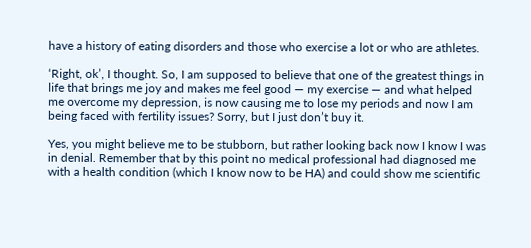have a history of eating disorders and those who exercise a lot or who are athletes.

‘Right, ok’, I thought. So, I am supposed to believe that one of the greatest things in life that brings me joy and makes me feel good — my exercise — and what helped me overcome my depression, is now causing me to lose my periods and now I am being faced with fertility issues? Sorry, but I just don’t buy it.

Yes, you might believe me to be stubborn, but rather looking back now I know I was in denial. Remember that by this point no medical professional had diagnosed me with a health condition (which I know now to be HA) and could show me scientific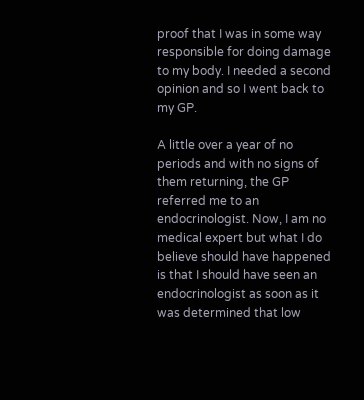proof that I was in some way responsible for doing damage to my body. I needed a second opinion and so I went back to my GP.

A little over a year of no periods and with no signs of them returning, the GP referred me to an endocrinologist. Now, I am no medical expert but what I do believe should have happened is that I should have seen an endocrinologist as soon as it was determined that low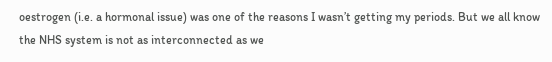oestrogen (i.e. a hormonal issue) was one of the reasons I wasn’t getting my periods. But we all know the NHS system is not as interconnected as we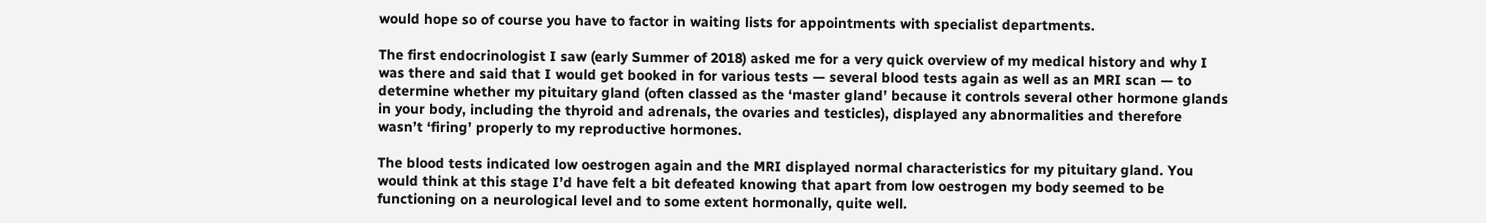would hope so of course you have to factor in waiting lists for appointments with specialist departments.

The first endocrinologist I saw (early Summer of 2018) asked me for a very quick overview of my medical history and why I was there and said that I would get booked in for various tests — several blood tests again as well as an MRI scan — to determine whether my pituitary gland (often classed as the ‘master gland’ because it controls several other hormone glands in your body, including the thyroid and adrenals, the ovaries and testicles), displayed any abnormalities and therefore wasn’t ‘firing’ properly to my reproductive hormones.

The blood tests indicated low oestrogen again and the MRI displayed normal characteristics for my pituitary gland. You would think at this stage I’d have felt a bit defeated knowing that apart from low oestrogen my body seemed to be functioning on a neurological level and to some extent hormonally, quite well.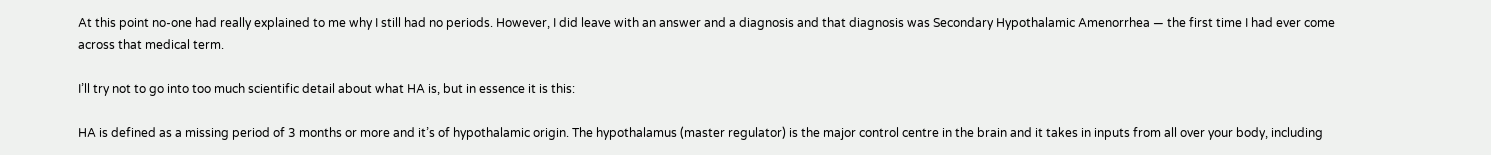At this point no-one had really explained to me why I still had no periods. However, I did leave with an answer and a diagnosis and that diagnosis was Secondary Hypothalamic Amenorrhea — the first time I had ever come across that medical term.

I’ll try not to go into too much scientific detail about what HA is, but in essence it is this:

HA is defined as a missing period of 3 months or more and it’s of hypothalamic origin. The hypothalamus (master regulator) is the major control centre in the brain and it takes in inputs from all over your body, including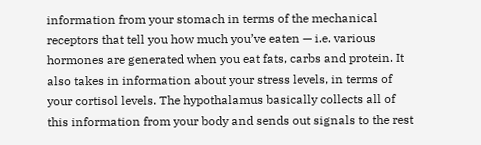information from your stomach in terms of the mechanical receptors that tell you how much you’ve eaten — i.e. various hormones are generated when you eat fats, carbs and protein. It also takes in information about your stress levels, in terms of your cortisol levels. The hypothalamus basically collects all of this information from your body and sends out signals to the rest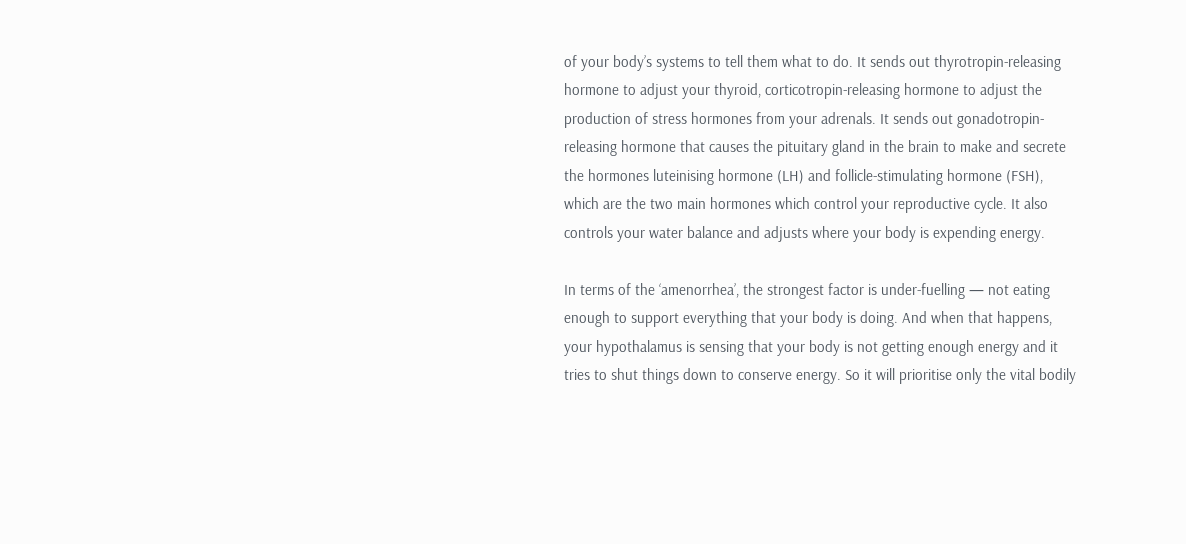of your body’s systems to tell them what to do. It sends out thyrotropin-releasing hormone to adjust your thyroid, corticotropin-releasing hormone to adjust the production of stress hormones from your adrenals. It sends out gonadotropin-releasing hormone that causes the pituitary gland in the brain to make and secrete the hormones luteinising hormone (LH) and follicle-stimulating hormone (FSH), which are the two main hormones which control your reproductive cycle. It also controls your water balance and adjusts where your body is expending energy.

In terms of the ‘amenorrhea’, the strongest factor is under-fuelling — not eating enough to support everything that your body is doing. And when that happens, your hypothalamus is sensing that your body is not getting enough energy and it tries to shut things down to conserve energy. So it will prioritise only the vital bodily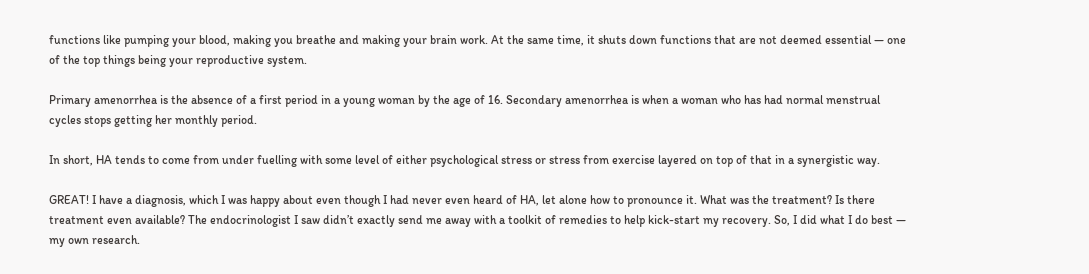functions like pumping your blood, making you breathe and making your brain work. At the same time, it shuts down functions that are not deemed essential — one of the top things being your reproductive system.

Primary amenorrhea is the absence of a first period in a young woman by the age of 16. Secondary amenorrhea is when a woman who has had normal menstrual cycles stops getting her monthly period.

In short, HA tends to come from under fuelling with some level of either psychological stress or stress from exercise layered on top of that in a synergistic way.

GREAT! I have a diagnosis, which I was happy about even though I had never even heard of HA, let alone how to pronounce it. What was the treatment? Is there treatment even available? The endocrinologist I saw didn’t exactly send me away with a toolkit of remedies to help kick-start my recovery. So, I did what I do best — my own research.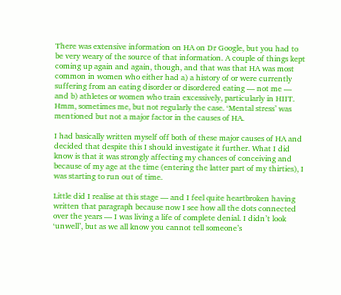There was extensive information on HA on Dr Google, but you had to be very weary of the source of that information. A couple of things kept coming up again and again, though, and that was that HA was most common in women who either had a) a history of or were currently suffering from an eating disorder or disordered eating — not me — and b) athletes or women who train excessively, particularly in HIIT. Hmm, sometimes me, but not regularly the case. ‘Mental stress’ was mentioned but not a major factor in the causes of HA.

I had basically written myself off both of these major causes of HA and decided that despite this I should investigate it further. What I did know is that it was strongly affecting my chances of conceiving and because of my age at the time (entering the latter part of my thirties), I was starting to run out of time.

Little did I realise at this stage — and I feel quite heartbroken having written that paragraph because now I see how all the dots connected over the years — I was living a life of complete denial. I didn’t look ‘unwell’, but as we all know you cannot tell someone’s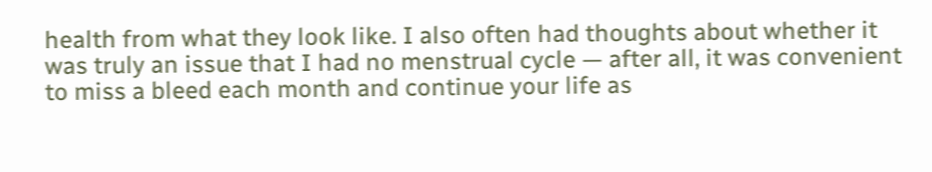health from what they look like. I also often had thoughts about whether it was truly an issue that I had no menstrual cycle — after all, it was convenient to miss a bleed each month and continue your life as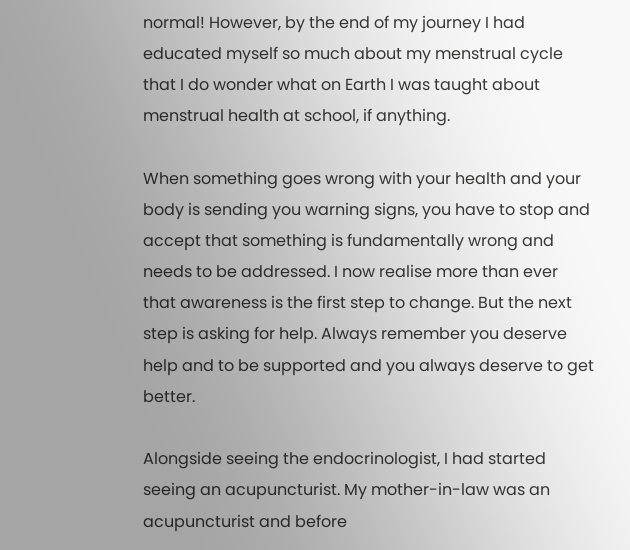normal! However, by the end of my journey I had educated myself so much about my menstrual cycle that I do wonder what on Earth I was taught about menstrual health at school, if anything.

When something goes wrong with your health and your body is sending you warning signs, you have to stop and accept that something is fundamentally wrong and needs to be addressed. I now realise more than ever that awareness is the first step to change. But the next step is asking for help. Always remember you deserve help and to be supported and you always deserve to get better.

Alongside seeing the endocrinologist, I had started seeing an acupuncturist. My mother-in-law was an acupuncturist and before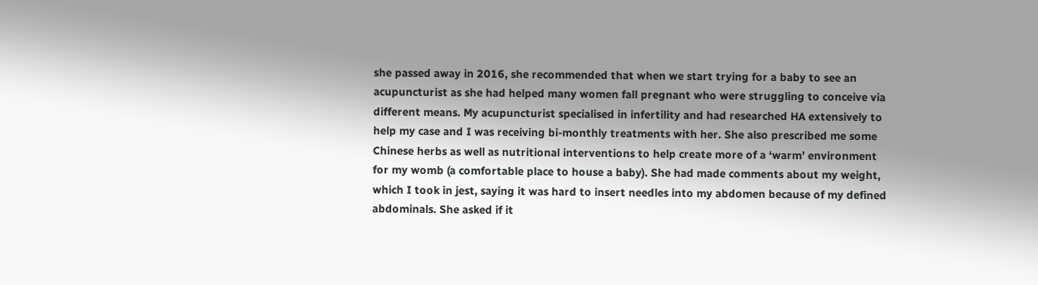she passed away in 2016, she recommended that when we start trying for a baby to see an acupuncturist as she had helped many women fall pregnant who were struggling to conceive via different means. My acupuncturist specialised in infertility and had researched HA extensively to help my case and I was receiving bi-monthly treatments with her. She also prescribed me some Chinese herbs as well as nutritional interventions to help create more of a ‘warm’ environment for my womb (a comfortable place to house a baby). She had made comments about my weight, which I took in jest, saying it was hard to insert needles into my abdomen because of my defined abdominals. She asked if it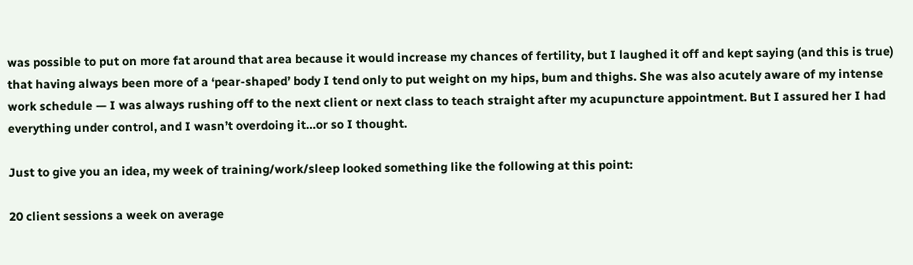was possible to put on more fat around that area because it would increase my chances of fertility, but I laughed it off and kept saying (and this is true) that having always been more of a ‘pear-shaped’ body I tend only to put weight on my hips, bum and thighs. She was also acutely aware of my intense work schedule — I was always rushing off to the next client or next class to teach straight after my acupuncture appointment. But I assured her I had everything under control, and I wasn’t overdoing it…or so I thought.

Just to give you an idea, my week of training/work/sleep looked something like the following at this point:

20 client sessions a week on average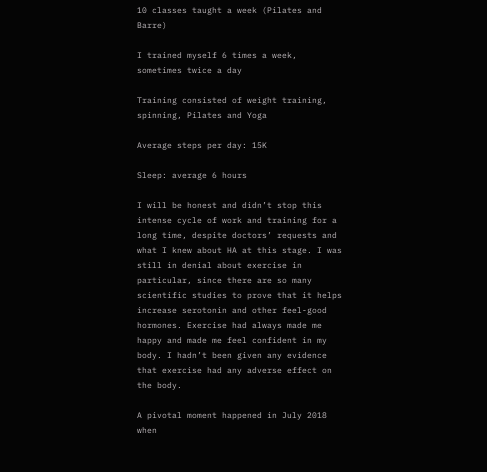10 classes taught a week (Pilates and Barre)

I trained myself 6 times a week, sometimes twice a day

Training consisted of weight training, spinning, Pilates and Yoga

Average steps per day: 15K

Sleep: average 6 hours

I will be honest and didn’t stop this intense cycle of work and training for a long time, despite doctors’ requests and what I knew about HA at this stage. I was still in denial about exercise in particular, since there are so many scientific studies to prove that it helps increase serotonin and other feel-good hormones. Exercise had always made me happy and made me feel confident in my body. I hadn’t been given any evidence that exercise had any adverse effect on the body.

A pivotal moment happened in July 2018 when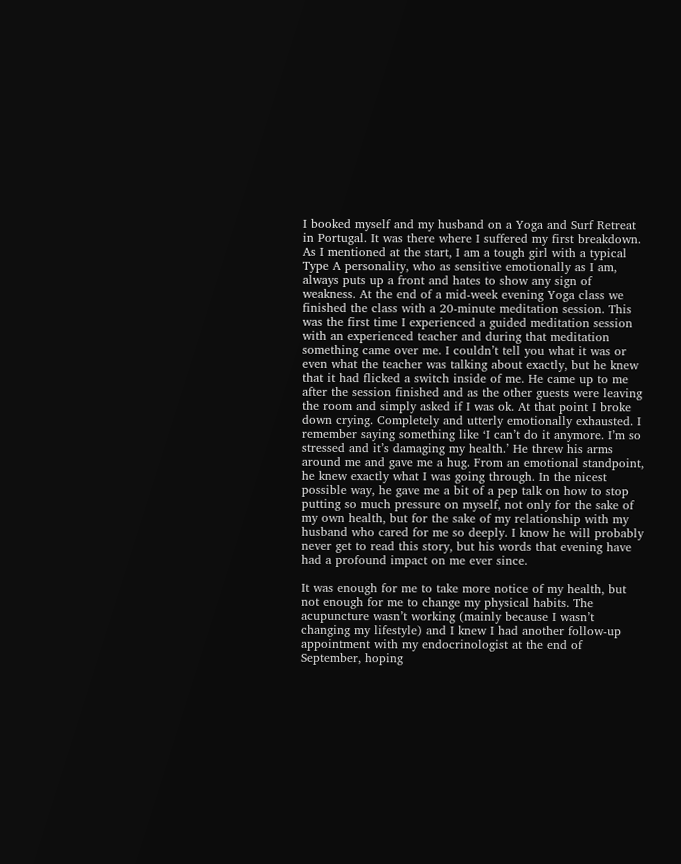I booked myself and my husband on a Yoga and Surf Retreat in Portugal. It was there where I suffered my first breakdown. As I mentioned at the start, I am a tough girl with a typical Type A personality, who as sensitive emotionally as I am, always puts up a front and hates to show any sign of weakness. At the end of a mid-week evening Yoga class we finished the class with a 20-minute meditation session. This was the first time I experienced a guided meditation session with an experienced teacher and during that meditation something came over me. I couldn’t tell you what it was or even what the teacher was talking about exactly, but he knew that it had flicked a switch inside of me. He came up to me after the session finished and as the other guests were leaving the room and simply asked if I was ok. At that point I broke down crying. Completely and utterly emotionally exhausted. I remember saying something like ‘I can’t do it anymore. I’m so stressed and it’s damaging my health.’ He threw his arms around me and gave me a hug. From an emotional standpoint, he knew exactly what I was going through. In the nicest possible way, he gave me a bit of a pep talk on how to stop putting so much pressure on myself, not only for the sake of my own health, but for the sake of my relationship with my husband who cared for me so deeply. I know he will probably never get to read this story, but his words that evening have had a profound impact on me ever since.

It was enough for me to take more notice of my health, but not enough for me to change my physical habits. The acupuncture wasn’t working (mainly because I wasn’t changing my lifestyle) and I knew I had another follow-up appointment with my endocrinologist at the end of September, hoping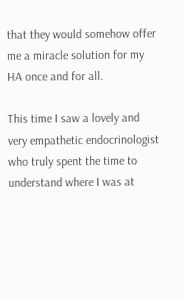that they would somehow offer me a miracle solution for my HA once and for all.

This time I saw a lovely and very empathetic endocrinologist who truly spent the time to understand where I was at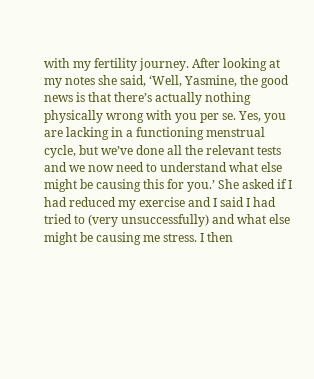with my fertility journey. After looking at my notes she said, ‘Well, Yasmine, the good news is that there’s actually nothing physically wrong with you per se. Yes, you are lacking in a functioning menstrual cycle, but we’ve done all the relevant tests and we now need to understand what else might be causing this for you.’ She asked if I had reduced my exercise and I said I had tried to (very unsuccessfully) and what else might be causing me stress. I then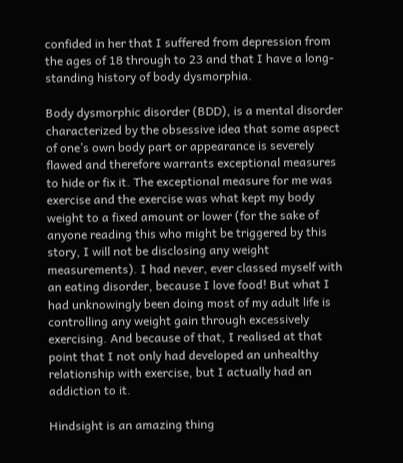confided in her that I suffered from depression from the ages of 18 through to 23 and that I have a long-standing history of body dysmorphia.

Body dysmorphic disorder (BDD), is a mental disorder characterized by the obsessive idea that some aspect of one’s own body part or appearance is severely flawed and therefore warrants exceptional measures to hide or fix it. The exceptional measure for me was exercise and the exercise was what kept my body weight to a fixed amount or lower (for the sake of anyone reading this who might be triggered by this story, I will not be disclosing any weight measurements). I had never, ever classed myself with an eating disorder, because I love food! But what I had unknowingly been doing most of my adult life is controlling any weight gain through excessively exercising. And because of that, I realised at that point that I not only had developed an unhealthy relationship with exercise, but I actually had an addiction to it.

Hindsight is an amazing thing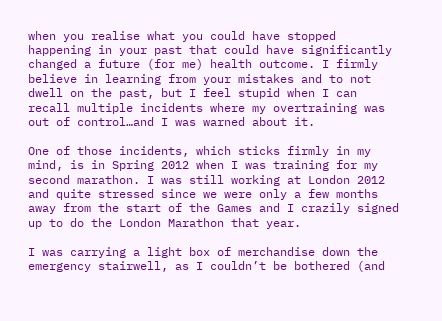when you realise what you could have stopped happening in your past that could have significantly changed a future (for me) health outcome. I firmly believe in learning from your mistakes and to not dwell on the past, but I feel stupid when I can recall multiple incidents where my overtraining was out of control…and I was warned about it.

One of those incidents, which sticks firmly in my mind, is in Spring 2012 when I was training for my second marathon. I was still working at London 2012 and quite stressed since we were only a few months away from the start of the Games and I crazily signed up to do the London Marathon that year.

I was carrying a light box of merchandise down the emergency stairwell, as I couldn’t be bothered (and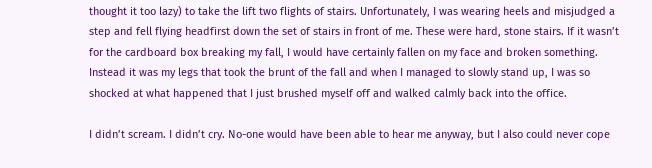thought it too lazy) to take the lift two flights of stairs. Unfortunately, I was wearing heels and misjudged a step and fell flying headfirst down the set of stairs in front of me. These were hard, stone stairs. If it wasn’t for the cardboard box breaking my fall, I would have certainly fallen on my face and broken something. Instead it was my legs that took the brunt of the fall and when I managed to slowly stand up, I was so shocked at what happened that I just brushed myself off and walked calmly back into the office.

I didn’t scream. I didn’t cry. No-one would have been able to hear me anyway, but I also could never cope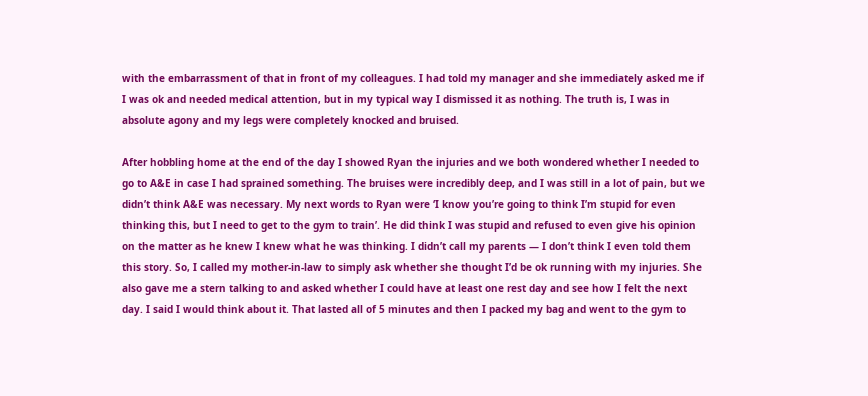with the embarrassment of that in front of my colleagues. I had told my manager and she immediately asked me if I was ok and needed medical attention, but in my typical way I dismissed it as nothing. The truth is, I was in absolute agony and my legs were completely knocked and bruised.

After hobbling home at the end of the day I showed Ryan the injuries and we both wondered whether I needed to go to A&E in case I had sprained something. The bruises were incredibly deep, and I was still in a lot of pain, but we didn’t think A&E was necessary. My next words to Ryan were ‘I know you’re going to think I’m stupid for even thinking this, but I need to get to the gym to train’. He did think I was stupid and refused to even give his opinion on the matter as he knew I knew what he was thinking. I didn’t call my parents — I don’t think I even told them this story. So, I called my mother-in-law to simply ask whether she thought I’d be ok running with my injuries. She also gave me a stern talking to and asked whether I could have at least one rest day and see how I felt the next day. I said I would think about it. That lasted all of 5 minutes and then I packed my bag and went to the gym to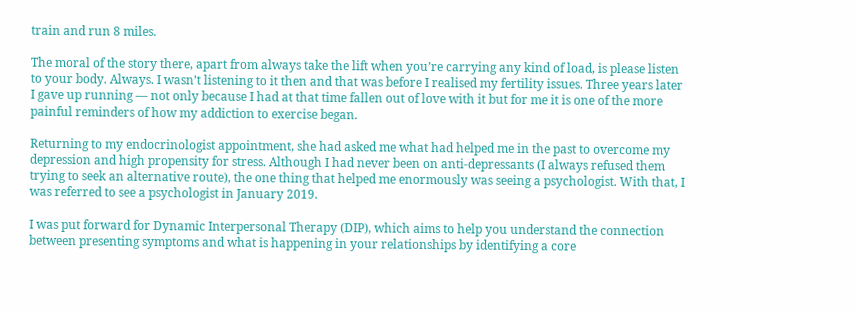train and run 8 miles.

The moral of the story there, apart from always take the lift when you’re carrying any kind of load, is please listen to your body. Always. I wasn’t listening to it then and that was before I realised my fertility issues. Three years later I gave up running — not only because I had at that time fallen out of love with it but for me it is one of the more painful reminders of how my addiction to exercise began.

Returning to my endocrinologist appointment, she had asked me what had helped me in the past to overcome my depression and high propensity for stress. Although I had never been on anti-depressants (I always refused them trying to seek an alternative route), the one thing that helped me enormously was seeing a psychologist. With that, I was referred to see a psychologist in January 2019.

I was put forward for Dynamic Interpersonal Therapy (DIP), which aims to help you understand the connection between presenting symptoms and what is happening in your relationships by identifying a core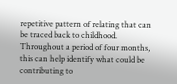repetitive pattern of relating that can be traced back to childhood. Throughout a period of four months, this can help identify what could be contributing to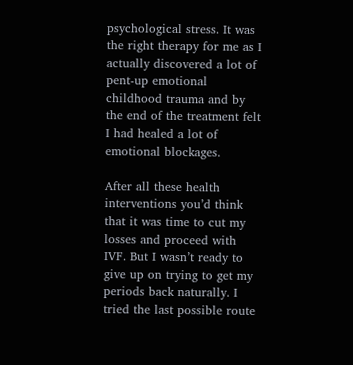psychological stress. It was the right therapy for me as I actually discovered a lot of pent-up emotional childhood trauma and by the end of the treatment felt I had healed a lot of emotional blockages.

After all these health interventions you’d think that it was time to cut my losses and proceed with IVF. But I wasn’t ready to give up on trying to get my periods back naturally. I tried the last possible route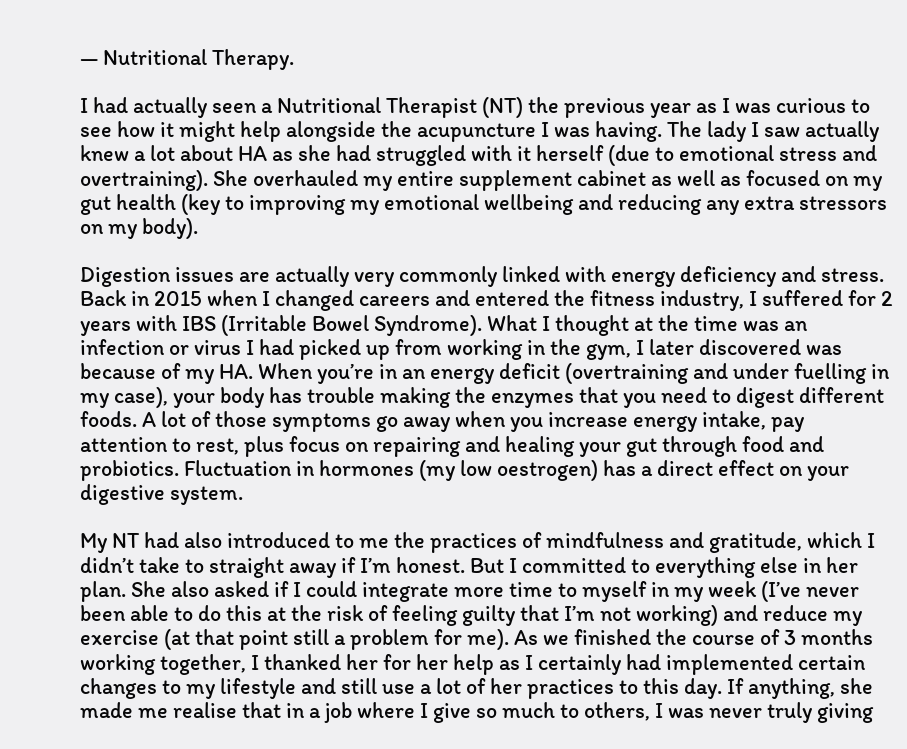— Nutritional Therapy.

I had actually seen a Nutritional Therapist (NT) the previous year as I was curious to see how it might help alongside the acupuncture I was having. The lady I saw actually knew a lot about HA as she had struggled with it herself (due to emotional stress and overtraining). She overhauled my entire supplement cabinet as well as focused on my gut health (key to improving my emotional wellbeing and reducing any extra stressors on my body).

Digestion issues are actually very commonly linked with energy deficiency and stress. Back in 2015 when I changed careers and entered the fitness industry, I suffered for 2 years with IBS (Irritable Bowel Syndrome). What I thought at the time was an infection or virus I had picked up from working in the gym, I later discovered was because of my HA. When you’re in an energy deficit (overtraining and under fuelling in my case), your body has trouble making the enzymes that you need to digest different foods. A lot of those symptoms go away when you increase energy intake, pay attention to rest, plus focus on repairing and healing your gut through food and probiotics. Fluctuation in hormones (my low oestrogen) has a direct effect on your digestive system.

My NT had also introduced to me the practices of mindfulness and gratitude, which I didn’t take to straight away if I’m honest. But I committed to everything else in her plan. She also asked if I could integrate more time to myself in my week (I’ve never been able to do this at the risk of feeling guilty that I’m not working) and reduce my exercise (at that point still a problem for me). As we finished the course of 3 months working together, I thanked her for her help as I certainly had implemented certain changes to my lifestyle and still use a lot of her practices to this day. If anything, she made me realise that in a job where I give so much to others, I was never truly giving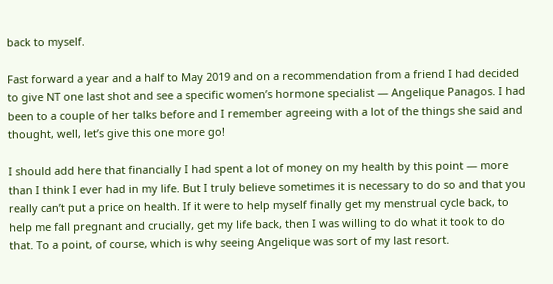back to myself.

Fast forward a year and a half to May 2019 and on a recommendation from a friend I had decided to give NT one last shot and see a specific women’s hormone specialist — Angelique Panagos. I had been to a couple of her talks before and I remember agreeing with a lot of the things she said and thought, well, let’s give this one more go!

I should add here that financially I had spent a lot of money on my health by this point — more than I think I ever had in my life. But I truly believe sometimes it is necessary to do so and that you really can’t put a price on health. If it were to help myself finally get my menstrual cycle back, to help me fall pregnant and crucially, get my life back, then I was willing to do what it took to do that. To a point, of course, which is why seeing Angelique was sort of my last resort.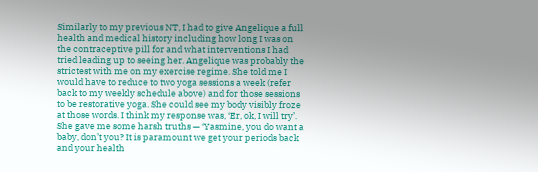Similarly to my previous NT, I had to give Angelique a full health and medical history including how long I was on the contraceptive pill for and what interventions I had tried leading up to seeing her. Angelique was probably the strictest with me on my exercise regime. She told me I would have to reduce to two yoga sessions a week (refer back to my weekly schedule above) and for those sessions to be restorative yoga. She could see my body visibly froze at those words. I think my response was, ‘Er, ok, I will try’. She gave me some harsh truths — ‘Yasmine, you do want a baby, don’t you? It is paramount we get your periods back and your health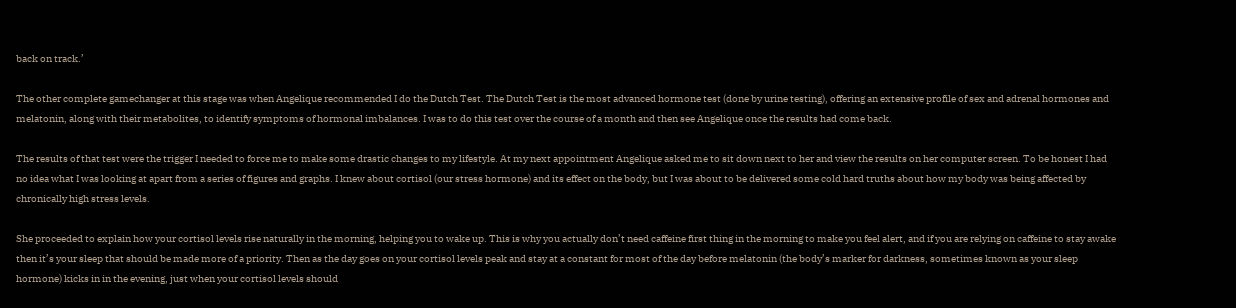back on track.’

The other complete gamechanger at this stage was when Angelique recommended I do the Dutch Test. The Dutch Test is the most advanced hormone test (done by urine testing), offering an extensive profile of sex and adrenal hormones and melatonin, along with their metabolites, to identify symptoms of hormonal imbalances. I was to do this test over the course of a month and then see Angelique once the results had come back.

The results of that test were the trigger I needed to force me to make some drastic changes to my lifestyle. At my next appointment Angelique asked me to sit down next to her and view the results on her computer screen. To be honest I had no idea what I was looking at apart from a series of figures and graphs. I knew about cortisol (our stress hormone) and its effect on the body, but I was about to be delivered some cold hard truths about how my body was being affected by chronically high stress levels.

She proceeded to explain how your cortisol levels rise naturally in the morning, helping you to wake up. This is why you actually don’t need caffeine first thing in the morning to make you feel alert, and if you are relying on caffeine to stay awake then it’s your sleep that should be made more of a priority. Then as the day goes on your cortisol levels peak and stay at a constant for most of the day before melatonin (the body’s marker for darkness, sometimes known as your sleep hormone) kicks in in the evening, just when your cortisol levels should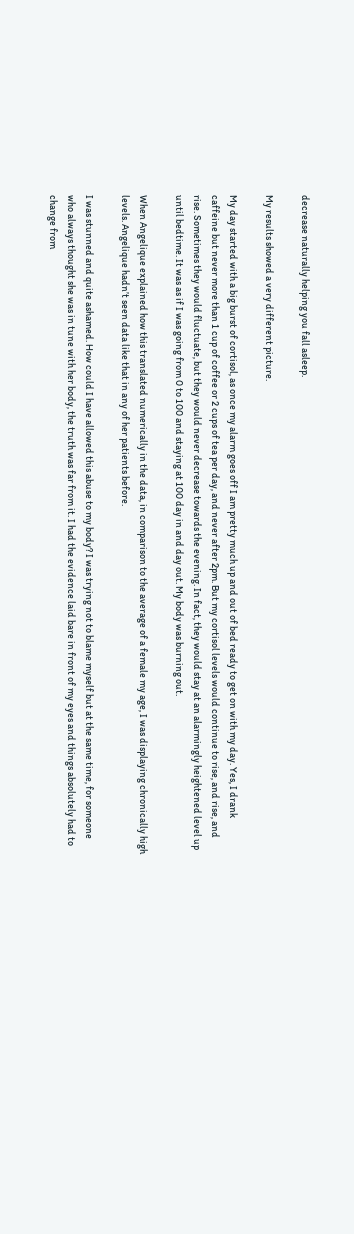decrease naturally helping you fall asleep.

My results showed a very different picture.

My day started with a big burst of cortisol, as once my alarm goes off I am pretty much up and out of bed ready to get on with my day. Yes, I drank caffeine but never more than 1 cup of coffee or 2 cups of tea per day, and never after 2pm. But my cortisol levels would continue to rise, and rise, and rise. Sometimes they would fluctuate, but they would never decrease towards the evening. In fact, they would stay at an alarmingly heightened level up until bedtime. It was as if I was going from 0 to 100 and staying at 100 day in and day out. My body was burning out.

When Angelique explained how this translated numerically in the data, in comparison to the average of a female my age, I was displaying chronically high levels. Angelique hadn’t seen data like that in any of her patients before.

I was stunned and quite ashamed. How could I have allowed this abuse to my body? I was trying not to blame myself but at the same time, for someone who always thought she was in tune with her body, the truth was far from it. I had the evidence laid bare in front of my eyes and things absolutely had to change from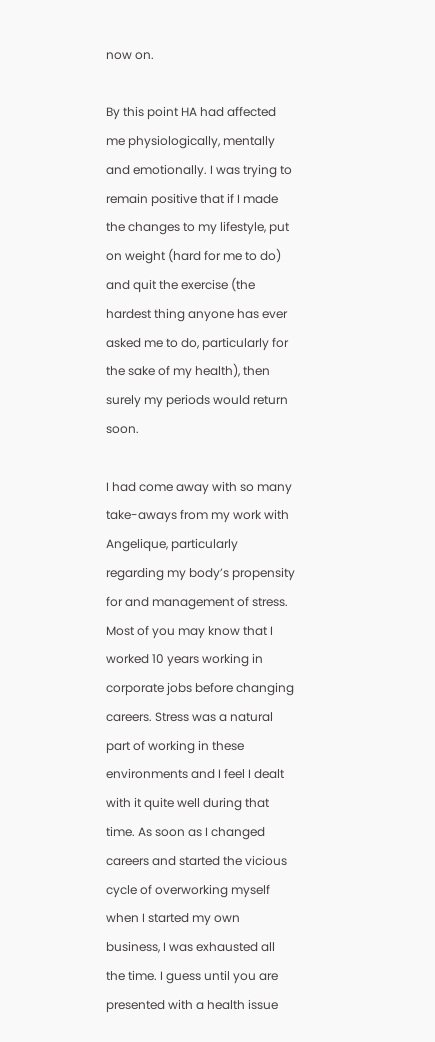now on.

By this point HA had affected me physiologically, mentally and emotionally. I was trying to remain positive that if I made the changes to my lifestyle, put on weight (hard for me to do) and quit the exercise (the hardest thing anyone has ever asked me to do, particularly for the sake of my health), then surely my periods would return soon.

I had come away with so many take-aways from my work with Angelique, particularly regarding my body’s propensity for and management of stress. Most of you may know that I worked 10 years working in corporate jobs before changing careers. Stress was a natural part of working in these environments and I feel I dealt with it quite well during that time. As soon as I changed careers and started the vicious cycle of overworking myself when I started my own business, I was exhausted all the time. I guess until you are presented with a health issue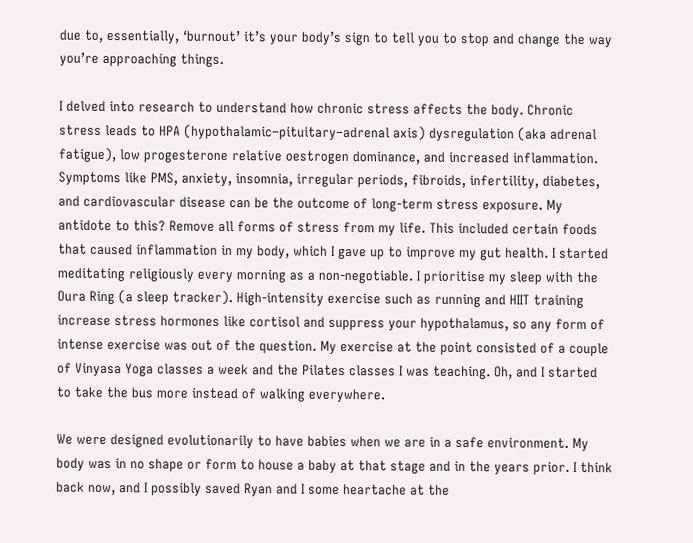due to, essentially, ‘burnout’ it’s your body’s sign to tell you to stop and change the way you’re approaching things.

I delved into research to understand how chronic stress affects the body. Chronic stress leads to HPA (hypothalamic–pituitary–adrenal axis) dysregulation (aka adrenal fatigue), low progesterone relative oestrogen dominance, and increased inflammation. Symptoms like PMS, anxiety, insomnia, irregular periods, fibroids, infertility, diabetes, and cardiovascular disease can be the outcome of long-term stress exposure. My antidote to this? Remove all forms of stress from my life. This included certain foods that caused inflammation in my body, which I gave up to improve my gut health. I started meditating religiously every morning as a non-negotiable. I prioritise my sleep with the Oura Ring (a sleep tracker). High-intensity exercise such as running and HIIT training increase stress hormones like cortisol and suppress your hypothalamus, so any form of intense exercise was out of the question. My exercise at the point consisted of a couple of Vinyasa Yoga classes a week and the Pilates classes I was teaching. Oh, and I started to take the bus more instead of walking everywhere.

We were designed evolutionarily to have babies when we are in a safe environment. My body was in no shape or form to house a baby at that stage and in the years prior. I think back now, and I possibly saved Ryan and I some heartache at the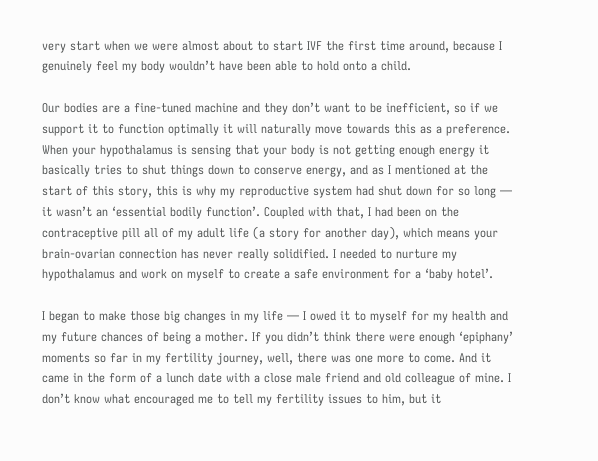very start when we were almost about to start IVF the first time around, because I genuinely feel my body wouldn’t have been able to hold onto a child.

Our bodies are a fine-tuned machine and they don’t want to be inefficient, so if we support it to function optimally it will naturally move towards this as a preference. When your hypothalamus is sensing that your body is not getting enough energy it basically tries to shut things down to conserve energy, and as I mentioned at the start of this story, this is why my reproductive system had shut down for so long — it wasn’t an ‘essential bodily function’. Coupled with that, I had been on the contraceptive pill all of my adult life (a story for another day), which means your brain-ovarian connection has never really solidified. I needed to nurture my hypothalamus and work on myself to create a safe environment for a ‘baby hotel’.

I began to make those big changes in my life — I owed it to myself for my health and my future chances of being a mother. If you didn’t think there were enough ‘epiphany’ moments so far in my fertility journey, well, there was one more to come. And it came in the form of a lunch date with a close male friend and old colleague of mine. I don’t know what encouraged me to tell my fertility issues to him, but it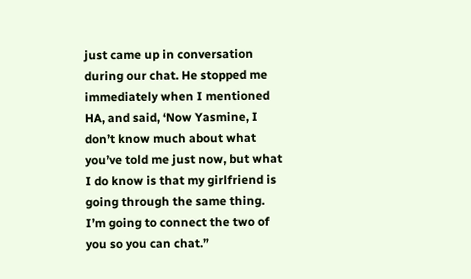just came up in conversation during our chat. He stopped me immediately when I mentioned HA, and said, ‘Now Yasmine, I don’t know much about what you’ve told me just now, but what I do know is that my girlfriend is going through the same thing. I’m going to connect the two of you so you can chat.”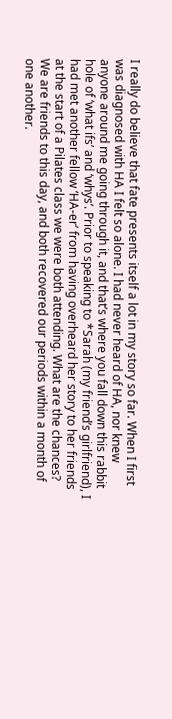I really do believe that fate presents itself a lot in my story so far. When I first was diagnosed with HA I felt so alone. I had never heard of HA, nor knew anyone around me going through it, and that’s where you fall down this rabbit hole of ‘what ifs’ and ‘whys’. Prior to speaking to *Sarah (my friend’s girlfriend), I had met another fellow ‘HA-er’ from having overheard her story to her friends at the start of a Pilates class we were both attending. What are the chances? We are friends to this day, and both recovered our periods within a month of one another.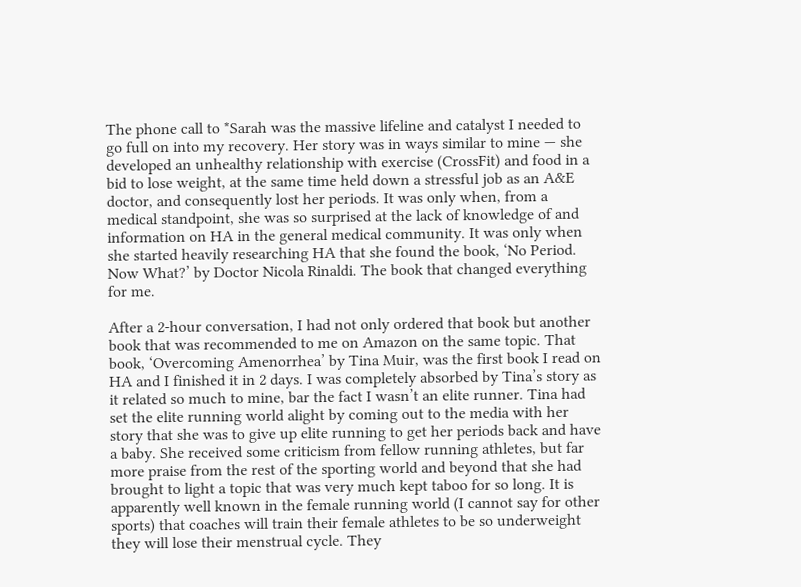The phone call to *Sarah was the massive lifeline and catalyst I needed to go full on into my recovery. Her story was in ways similar to mine — she developed an unhealthy relationship with exercise (CrossFit) and food in a bid to lose weight, at the same time held down a stressful job as an A&E doctor, and consequently lost her periods. It was only when, from a medical standpoint, she was so surprised at the lack of knowledge of and information on HA in the general medical community. It was only when she started heavily researching HA that she found the book, ‘No Period. Now What?’ by Doctor Nicola Rinaldi. The book that changed everything for me.

After a 2-hour conversation, I had not only ordered that book but another book that was recommended to me on Amazon on the same topic. That book, ‘Overcoming Amenorrhea’ by Tina Muir, was the first book I read on HA and I finished it in 2 days. I was completely absorbed by Tina’s story as it related so much to mine, bar the fact I wasn’t an elite runner. Tina had set the elite running world alight by coming out to the media with her story that she was to give up elite running to get her periods back and have a baby. She received some criticism from fellow running athletes, but far more praise from the rest of the sporting world and beyond that she had brought to light a topic that was very much kept taboo for so long. It is apparently well known in the female running world (I cannot say for other sports) that coaches will train their female athletes to be so underweight they will lose their menstrual cycle. They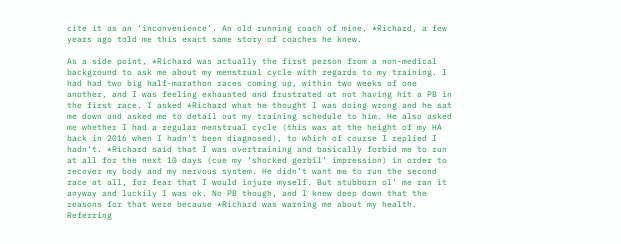cite it as an ‘inconvenience’. An old running coach of mine, *Richard, a few years ago told me this exact same story of coaches he knew.

As a side point, *Richard was actually the first person from a non-medical background to ask me about my menstrual cycle with regards to my training. I had had two big half-marathon races coming up, within two weeks of one another, and I was feeling exhausted and frustrated at not having hit a PB in the first race. I asked *Richard what he thought I was doing wrong and he sat me down and asked me to detail out my training schedule to him. He also asked me whether I had a regular menstrual cycle (this was at the height of my HA back in 2016 when I hadn’t been diagnosed), to which of course I replied I hadn’t. *Richard said that I was overtraining and basically forbid me to run at all for the next 10 days (cue my ‘shocked gerbil’ impression) in order to recover my body and my nervous system. He didn’t want me to run the second race at all, for fear that I would injure myself. But stubborn ol’ me ran it anyway and luckily I was ok. No PB though, and I knew deep down that the reasons for that were because *Richard was warning me about my health. Referring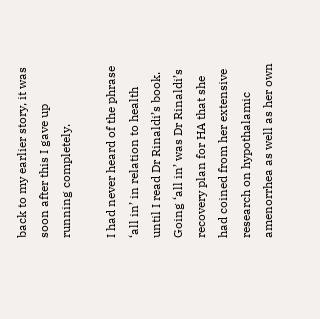back to my earlier story, it was soon after this I gave up running completely.

I had never heard of the phrase ‘all in’ in relation to health until I read Dr Rinaldi’s book. Going ‘all in’ was Dr Rinaldi’s recovery plan for HA that she had coined from her extensive research on hypothalamic amenorrhea as well as her own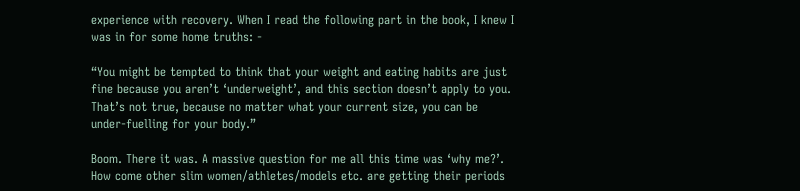experience with recovery. When I read the following part in the book, I knew I was in for some home truths: -

“You might be tempted to think that your weight and eating habits are just fine because you aren’t ‘underweight’, and this section doesn’t apply to you. That’s not true, because no matter what your current size, you can be under-fuelling for your body.”

Boom. There it was. A massive question for me all this time was ‘why me?’. How come other slim women/athletes/models etc. are getting their periods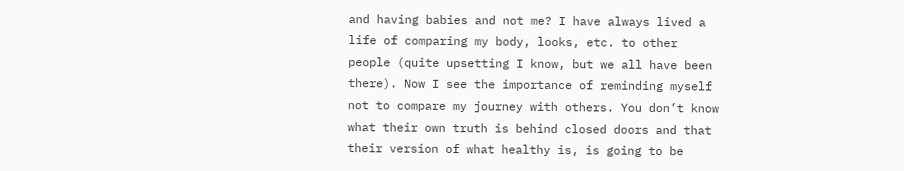and having babies and not me? I have always lived a life of comparing my body, looks, etc. to other people (quite upsetting I know, but we all have been there). Now I see the importance of reminding myself not to compare my journey with others. You don’t know what their own truth is behind closed doors and that their version of what healthy is, is going to be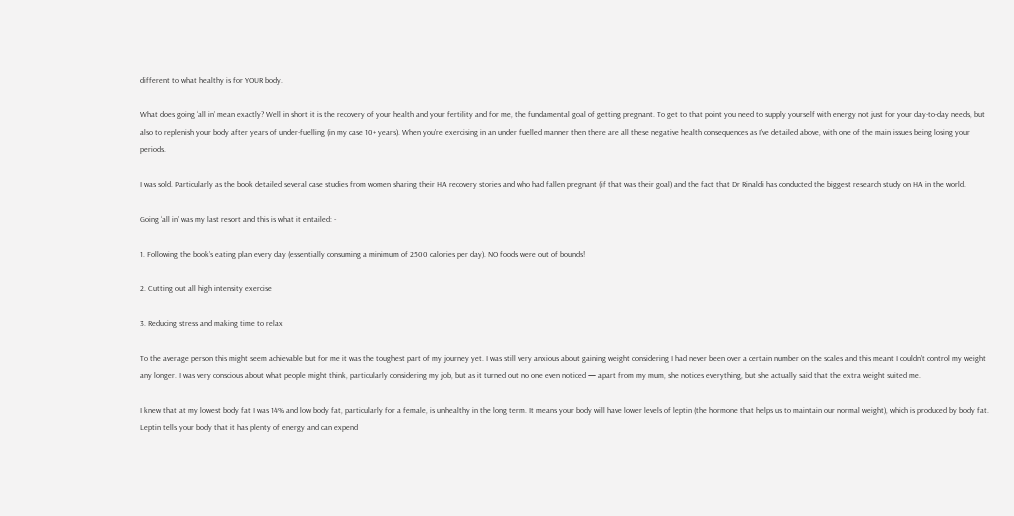different to what healthy is for YOUR body.

What does going ‘all in’ mean exactly? Well in short it is the recovery of your health and your fertility and for me, the fundamental goal of getting pregnant. To get to that point you need to supply yourself with energy not just for your day-to-day needs, but also to replenish your body after years of under-fuelling (in my case 10+ years). When you’re exercising in an under fuelled manner then there are all these negative health consequences as I’ve detailed above, with one of the main issues being losing your periods.

I was sold. Particularly as the book detailed several case studies from women sharing their HA recovery stories and who had fallen pregnant (if that was their goal) and the fact that Dr Rinaldi has conducted the biggest research study on HA in the world.

Going ‘all in’ was my last resort and this is what it entailed: -

1. Following the book’s eating plan every day (essentially consuming a minimum of 2500 calories per day). NO foods were out of bounds!

2. Cutting out all high intensity exercise

3. Reducing stress and making time to relax

To the average person this might seem achievable but for me it was the toughest part of my journey yet. I was still very anxious about gaining weight considering I had never been over a certain number on the scales and this meant I couldn’t control my weight any longer. I was very conscious about what people might think, particularly considering my job, but as it turned out no one even noticed — apart from my mum, she notices everything, but she actually said that the extra weight suited me.

I knew that at my lowest body fat I was 14% and low body fat, particularly for a female, is unhealthy in the long term. It means your body will have lower levels of leptin (the hormone that helps us to maintain our normal weight), which is produced by body fat. Leptin tells your body that it has plenty of energy and can expend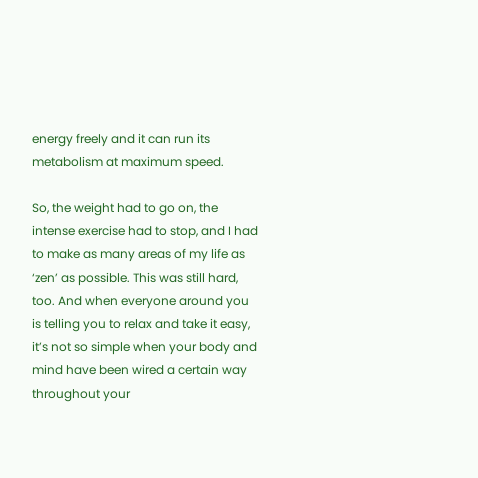energy freely and it can run its metabolism at maximum speed.

So, the weight had to go on, the intense exercise had to stop, and I had to make as many areas of my life as ‘zen’ as possible. This was still hard, too. And when everyone around you is telling you to relax and take it easy, it’s not so simple when your body and mind have been wired a certain way throughout your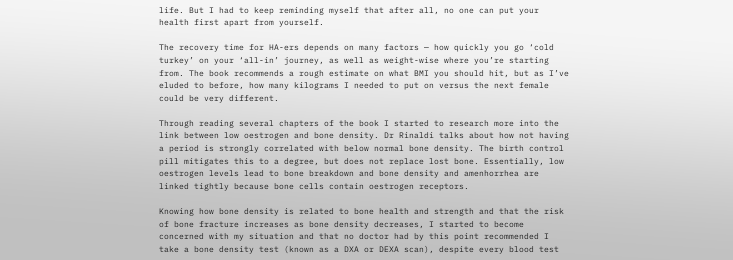life. But I had to keep reminding myself that after all, no one can put your health first apart from yourself.

The recovery time for HA-ers depends on many factors — how quickly you go ‘cold turkey’ on your ‘all-in’ journey, as well as weight-wise where you’re starting from. The book recommends a rough estimate on what BMI you should hit, but as I’ve eluded to before, how many kilograms I needed to put on versus the next female could be very different.

Through reading several chapters of the book I started to research more into the link between low oestrogen and bone density. Dr Rinaldi talks about how not having a period is strongly correlated with below normal bone density. The birth control pill mitigates this to a degree, but does not replace lost bone. Essentially, low oestrogen levels lead to bone breakdown and bone density and amenhorrhea are linked tightly because bone cells contain oestrogen receptors.

Knowing how bone density is related to bone health and strength and that the risk of bone fracture increases as bone density decreases, I started to become concerned with my situation and that no doctor had by this point recommended I take a bone density test (known as a DXA or DEXA scan), despite every blood test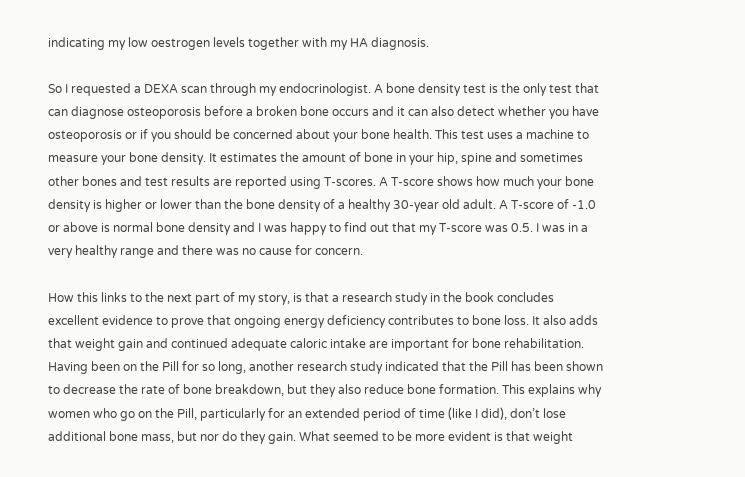indicating my low oestrogen levels together with my HA diagnosis.

So I requested a DEXA scan through my endocrinologist. A bone density test is the only test that can diagnose osteoporosis before a broken bone occurs and it can also detect whether you have osteoporosis or if you should be concerned about your bone health. This test uses a machine to measure your bone density. It estimates the amount of bone in your hip, spine and sometimes other bones and test results are reported using T-scores. A T-score shows how much your bone density is higher or lower than the bone density of a healthy 30-year old adult. A T-score of -1.0 or above is normal bone density and I was happy to find out that my T-score was 0.5. I was in a very healthy range and there was no cause for concern.

How this links to the next part of my story, is that a research study in the book concludes excellent evidence to prove that ongoing energy deficiency contributes to bone loss. It also adds that weight gain and continued adequate caloric intake are important for bone rehabilitation. Having been on the Pill for so long, another research study indicated that the Pill has been shown to decrease the rate of bone breakdown, but they also reduce bone formation. This explains why women who go on the Pill, particularly for an extended period of time (like I did), don’t lose additional bone mass, but nor do they gain. What seemed to be more evident is that weight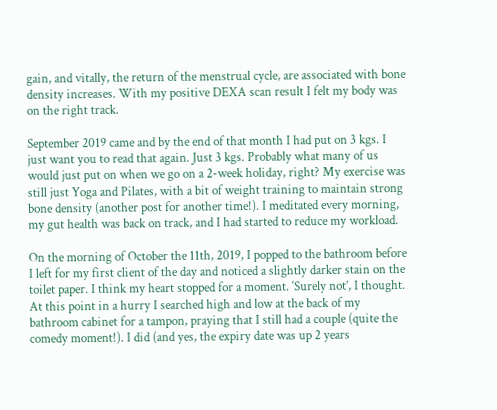gain, and vitally, the return of the menstrual cycle, are associated with bone density increases. With my positive DEXA scan result I felt my body was on the right track.

September 2019 came and by the end of that month I had put on 3 kgs. I just want you to read that again. Just 3 kgs. Probably what many of us would just put on when we go on a 2-week holiday, right? My exercise was still just Yoga and Pilates, with a bit of weight training to maintain strong bone density (another post for another time!). I meditated every morning, my gut health was back on track, and I had started to reduce my workload.

On the morning of October the 11th, 2019, I popped to the bathroom before I left for my first client of the day and noticed a slightly darker stain on the toilet paper. I think my heart stopped for a moment. ‘Surely not’, I thought. At this point in a hurry I searched high and low at the back of my bathroom cabinet for a tampon, praying that I still had a couple (quite the comedy moment!). I did (and yes, the expiry date was up 2 years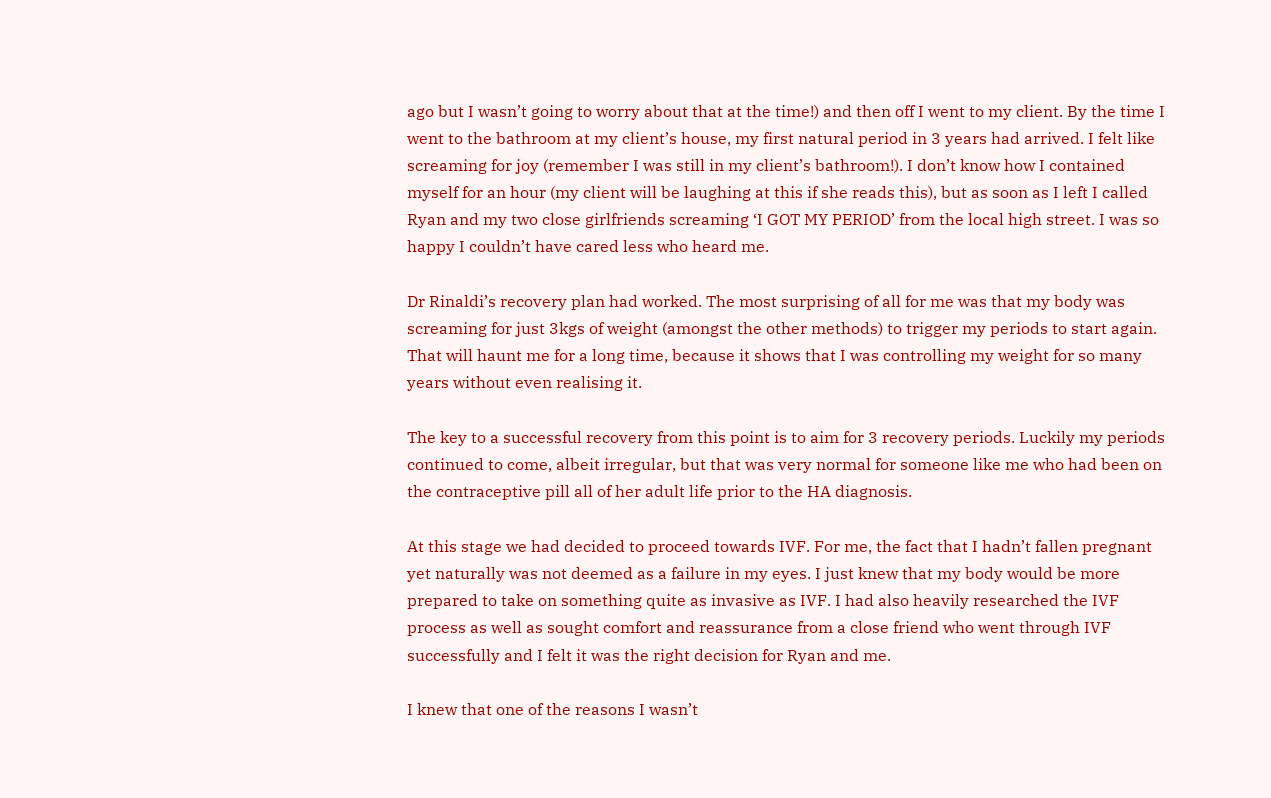ago but I wasn’t going to worry about that at the time!) and then off I went to my client. By the time I went to the bathroom at my client’s house, my first natural period in 3 years had arrived. I felt like screaming for joy (remember I was still in my client’s bathroom!). I don’t know how I contained myself for an hour (my client will be laughing at this if she reads this), but as soon as I left I called Ryan and my two close girlfriends screaming ‘I GOT MY PERIOD’ from the local high street. I was so happy I couldn’t have cared less who heard me.

Dr Rinaldi’s recovery plan had worked. The most surprising of all for me was that my body was screaming for just 3kgs of weight (amongst the other methods) to trigger my periods to start again. That will haunt me for a long time, because it shows that I was controlling my weight for so many years without even realising it.

The key to a successful recovery from this point is to aim for 3 recovery periods. Luckily my periods continued to come, albeit irregular, but that was very normal for someone like me who had been on the contraceptive pill all of her adult life prior to the HA diagnosis.

At this stage we had decided to proceed towards IVF. For me, the fact that I hadn’t fallen pregnant yet naturally was not deemed as a failure in my eyes. I just knew that my body would be more prepared to take on something quite as invasive as IVF. I had also heavily researched the IVF process as well as sought comfort and reassurance from a close friend who went through IVF successfully and I felt it was the right decision for Ryan and me.

I knew that one of the reasons I wasn’t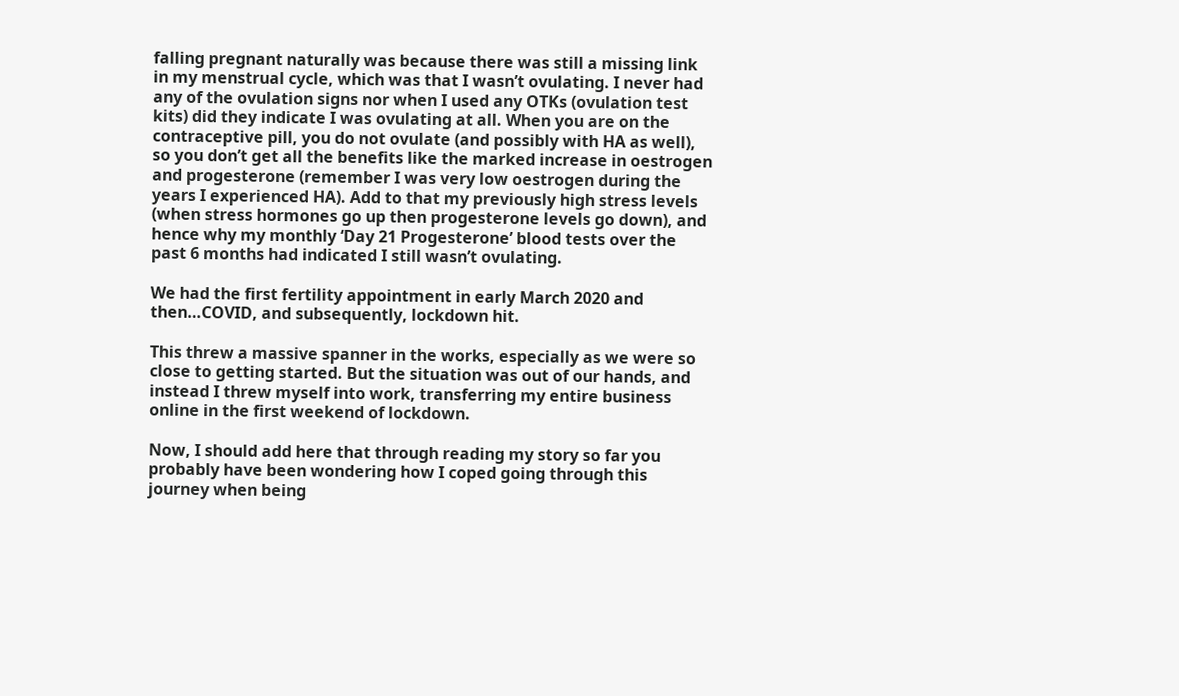falling pregnant naturally was because there was still a missing link in my menstrual cycle, which was that I wasn’t ovulating. I never had any of the ovulation signs nor when I used any OTKs (ovulation test kits) did they indicate I was ovulating at all. When you are on the contraceptive pill, you do not ovulate (and possibly with HA as well), so you don’t get all the benefits like the marked increase in oestrogen and progesterone (remember I was very low oestrogen during the years I experienced HA). Add to that my previously high stress levels (when stress hormones go up then progesterone levels go down), and hence why my monthly ‘Day 21 Progesterone’ blood tests over the past 6 months had indicated I still wasn’t ovulating.

We had the first fertility appointment in early March 2020 and then…COVID, and subsequently, lockdown hit.

This threw a massive spanner in the works, especially as we were so close to getting started. But the situation was out of our hands, and instead I threw myself into work, transferring my entire business online in the first weekend of lockdown.

Now, I should add here that through reading my story so far you probably have been wondering how I coped going through this journey when being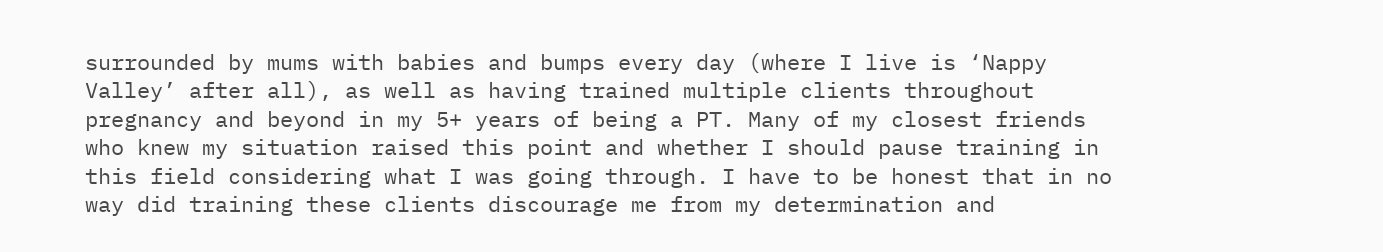surrounded by mums with babies and bumps every day (where I live is ‘Nappy Valley’ after all), as well as having trained multiple clients throughout pregnancy and beyond in my 5+ years of being a PT. Many of my closest friends who knew my situation raised this point and whether I should pause training in this field considering what I was going through. I have to be honest that in no way did training these clients discourage me from my determination and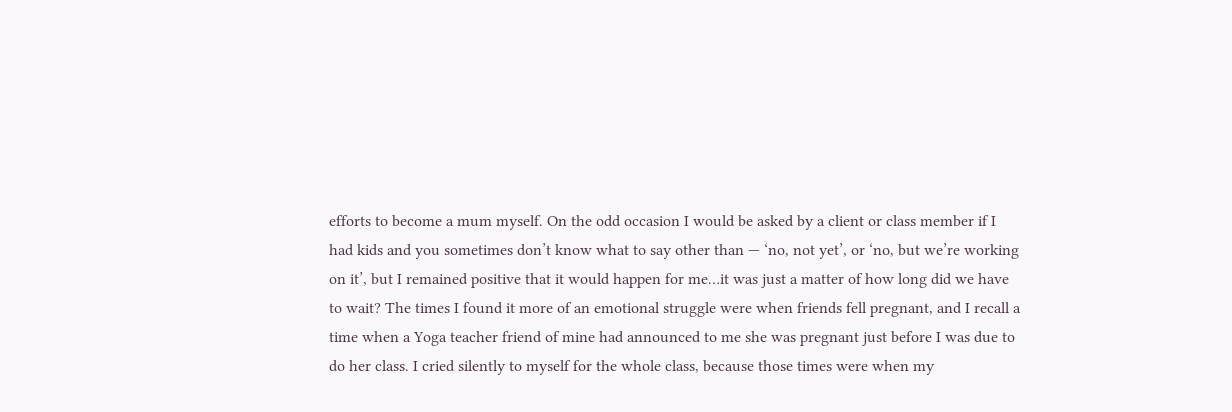efforts to become a mum myself. On the odd occasion I would be asked by a client or class member if I had kids and you sometimes don’t know what to say other than — ‘no, not yet’, or ‘no, but we’re working on it’, but I remained positive that it would happen for me…it was just a matter of how long did we have to wait? The times I found it more of an emotional struggle were when friends fell pregnant, and I recall a time when a Yoga teacher friend of mine had announced to me she was pregnant just before I was due to do her class. I cried silently to myself for the whole class, because those times were when my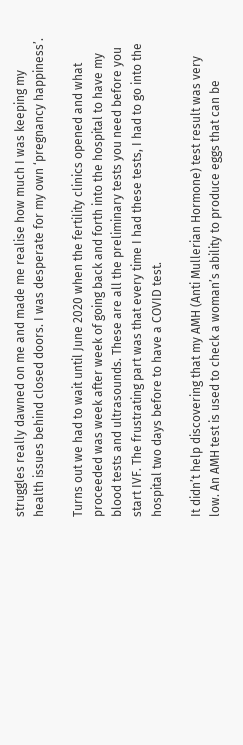struggles really dawned on me and made me realise how much I was keeping my health issues behind closed doors. I was desperate for my own ‘pregnancy happiness’.

Turns out we had to wait until June 2020 when the fertility clinics opened and what proceeded was week after week of going back and forth into the hospital to have my blood tests and ultrasounds. These are all the preliminary tests you need before you start IVF. The frustrating part was that every time I had these tests, I had to go into the hospital two days before to have a COVID test.

It didn’t help discovering that my AMH (Anti Mullerian Hormone) test result was very low. An AMH test is used to check a woman’s ability to produce eggs that can be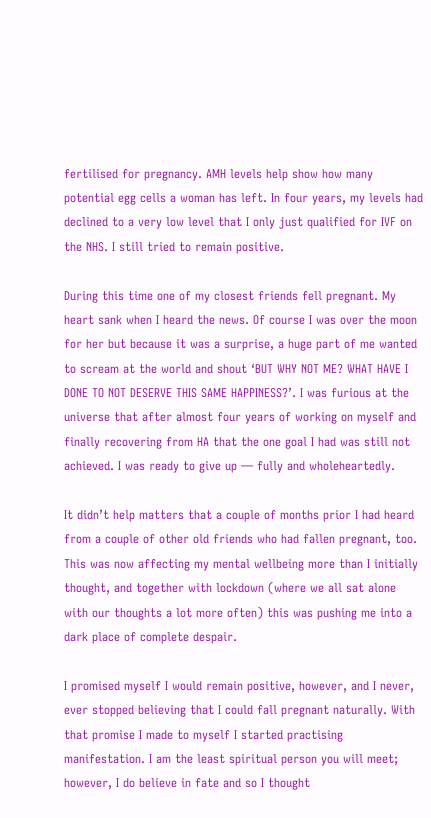fertilised for pregnancy. AMH levels help show how many potential egg cells a woman has left. In four years, my levels had declined to a very low level that I only just qualified for IVF on the NHS. I still tried to remain positive.

During this time one of my closest friends fell pregnant. My heart sank when I heard the news. Of course I was over the moon for her but because it was a surprise, a huge part of me wanted to scream at the world and shout ‘BUT WHY NOT ME? WHAT HAVE I DONE TO NOT DESERVE THIS SAME HAPPINESS?’. I was furious at the universe that after almost four years of working on myself and finally recovering from HA that the one goal I had was still not achieved. I was ready to give up — fully and wholeheartedly.

It didn’t help matters that a couple of months prior I had heard from a couple of other old friends who had fallen pregnant, too. This was now affecting my mental wellbeing more than I initially thought, and together with lockdown (where we all sat alone with our thoughts a lot more often) this was pushing me into a dark place of complete despair.

I promised myself I would remain positive, however, and I never, ever stopped believing that I could fall pregnant naturally. With that promise I made to myself I started practising manifestation. I am the least spiritual person you will meet; however, I do believe in fate and so I thought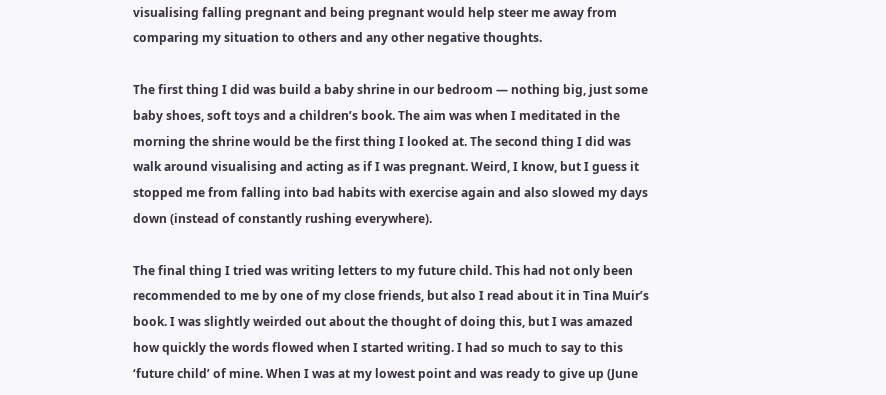visualising falling pregnant and being pregnant would help steer me away from comparing my situation to others and any other negative thoughts.

The first thing I did was build a baby shrine in our bedroom — nothing big, just some baby shoes, soft toys and a children’s book. The aim was when I meditated in the morning the shrine would be the first thing I looked at. The second thing I did was walk around visualising and acting as if I was pregnant. Weird, I know, but I guess it stopped me from falling into bad habits with exercise again and also slowed my days down (instead of constantly rushing everywhere).

The final thing I tried was writing letters to my future child. This had not only been recommended to me by one of my close friends, but also I read about it in Tina Muir’s book. I was slightly weirded out about the thought of doing this, but I was amazed how quickly the words flowed when I started writing. I had so much to say to this ‘future child’ of mine. When I was at my lowest point and was ready to give up (June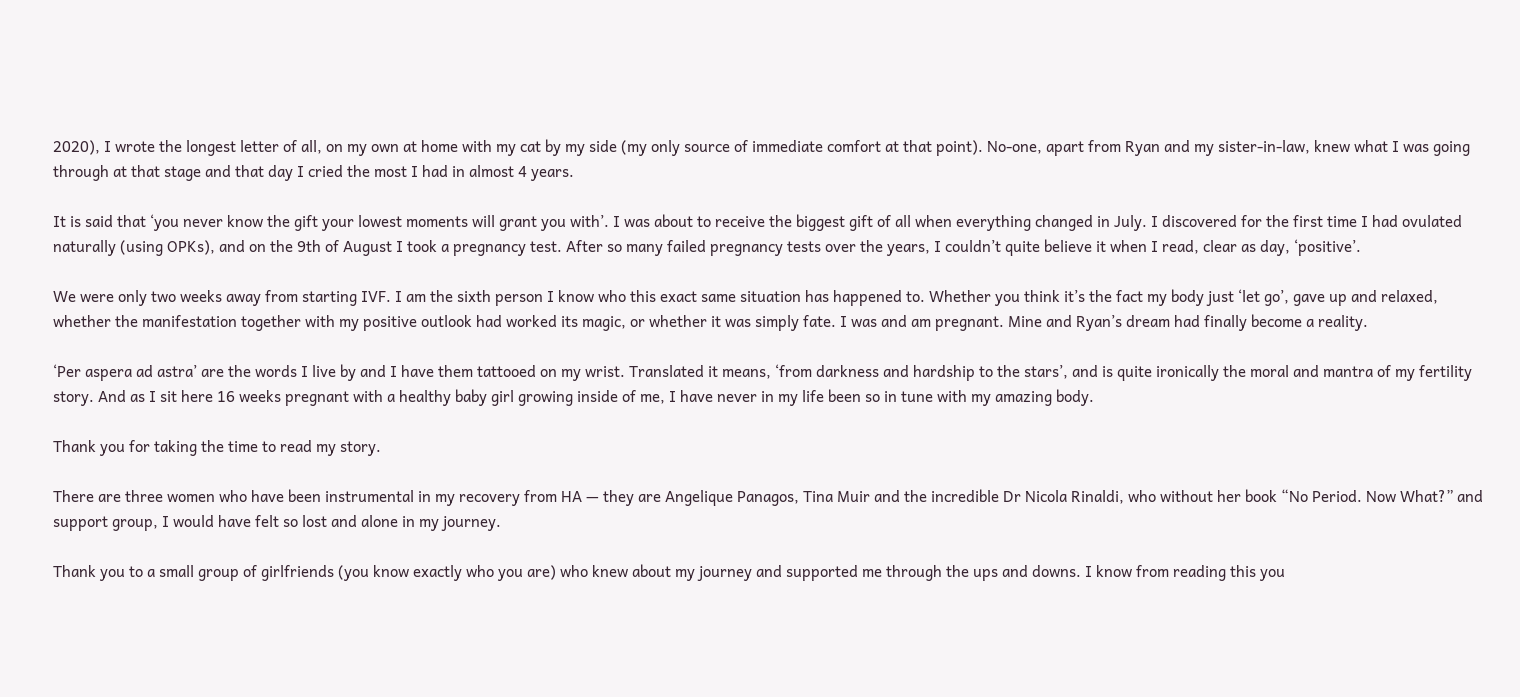2020), I wrote the longest letter of all, on my own at home with my cat by my side (my only source of immediate comfort at that point). No-one, apart from Ryan and my sister-in-law, knew what I was going through at that stage and that day I cried the most I had in almost 4 years.

It is said that ‘you never know the gift your lowest moments will grant you with’. I was about to receive the biggest gift of all when everything changed in July. I discovered for the first time I had ovulated naturally (using OPKs), and on the 9th of August I took a pregnancy test. After so many failed pregnancy tests over the years, I couldn’t quite believe it when I read, clear as day, ‘positive’.

We were only two weeks away from starting IVF. I am the sixth person I know who this exact same situation has happened to. Whether you think it’s the fact my body just ‘let go’, gave up and relaxed, whether the manifestation together with my positive outlook had worked its magic, or whether it was simply fate. I was and am pregnant. Mine and Ryan’s dream had finally become a reality.

‘Per aspera ad astra’ are the words I live by and I have them tattooed on my wrist. Translated it means, ‘from darkness and hardship to the stars’, and is quite ironically the moral and mantra of my fertility story. And as I sit here 16 weeks pregnant with a healthy baby girl growing inside of me, I have never in my life been so in tune with my amazing body.

Thank you for taking the time to read my story.

There are three women who have been instrumental in my recovery from HA — they are Angelique Panagos, Tina Muir and the incredible Dr Nicola Rinaldi, who without her book “No Period. Now What?” and support group, I would have felt so lost and alone in my journey.

Thank you to a small group of girlfriends (you know exactly who you are) who knew about my journey and supported me through the ups and downs. I know from reading this you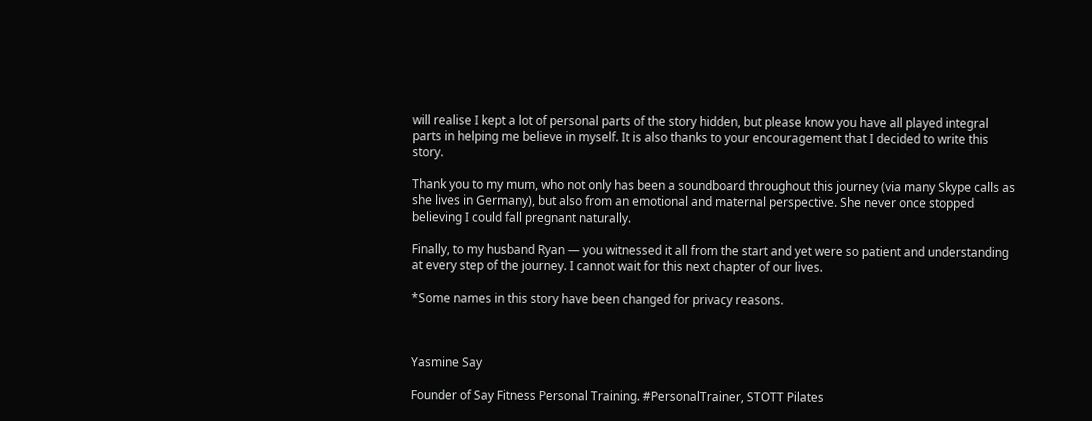will realise I kept a lot of personal parts of the story hidden, but please know you have all played integral parts in helping me believe in myself. It is also thanks to your encouragement that I decided to write this story.

Thank you to my mum, who not only has been a soundboard throughout this journey (via many Skype calls as she lives in Germany), but also from an emotional and maternal perspective. She never once stopped believing I could fall pregnant naturally.

Finally, to my husband Ryan — you witnessed it all from the start and yet were so patient and understanding at every step of the journey. I cannot wait for this next chapter of our lives.

*Some names in this story have been changed for privacy reasons.



Yasmine Say

Founder of Say Fitness Personal Training. #PersonalTrainer, STOTT Pilates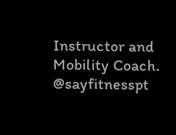Instructor and Mobility Coach. @sayfitnesspt